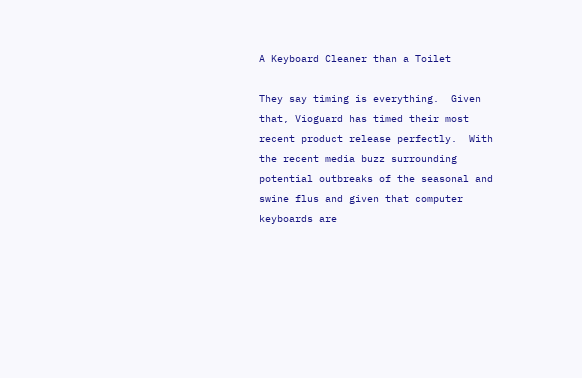A Keyboard Cleaner than a Toilet

They say timing is everything.  Given that, Vioguard has timed their most recent product release perfectly.  With the recent media buzz surrounding potential outbreaks of the seasonal and swine flus and given that computer keyboards are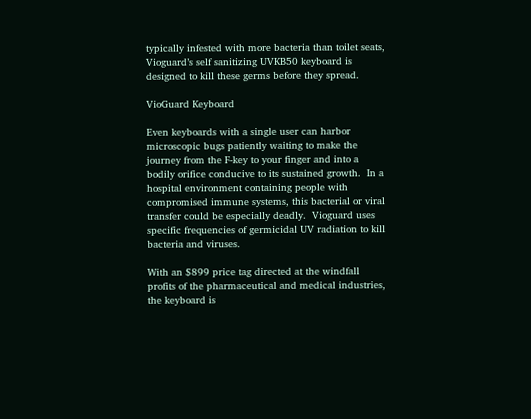typically infested with more bacteria than toilet seats, Vioguard’s self sanitizing UVKB50 keyboard is designed to kill these germs before they spread.

VioGuard Keyboard

Even keyboards with a single user can harbor microscopic bugs patiently waiting to make the journey from the F-key to your finger and into a bodily orifice conducive to its sustained growth.  In a hospital environment containing people with compromised immune systems, this bacterial or viral transfer could be especially deadly.  Vioguard uses specific frequencies of germicidal UV radiation to kill bacteria and viruses.

With an $899 price tag directed at the windfall profits of the pharmaceutical and medical industries, the keyboard is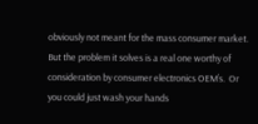obviously not meant for the mass consumer market.  But the problem it solves is a real one worthy of consideration by consumer electronics OEM’s.  Or you could just wash your hands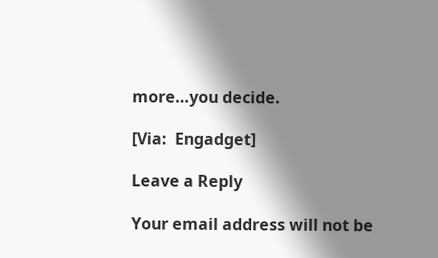more…you decide.

[Via:  Engadget]

Leave a Reply

Your email address will not be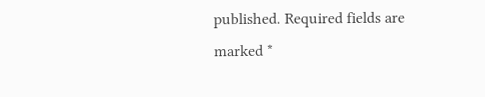published. Required fields are marked *